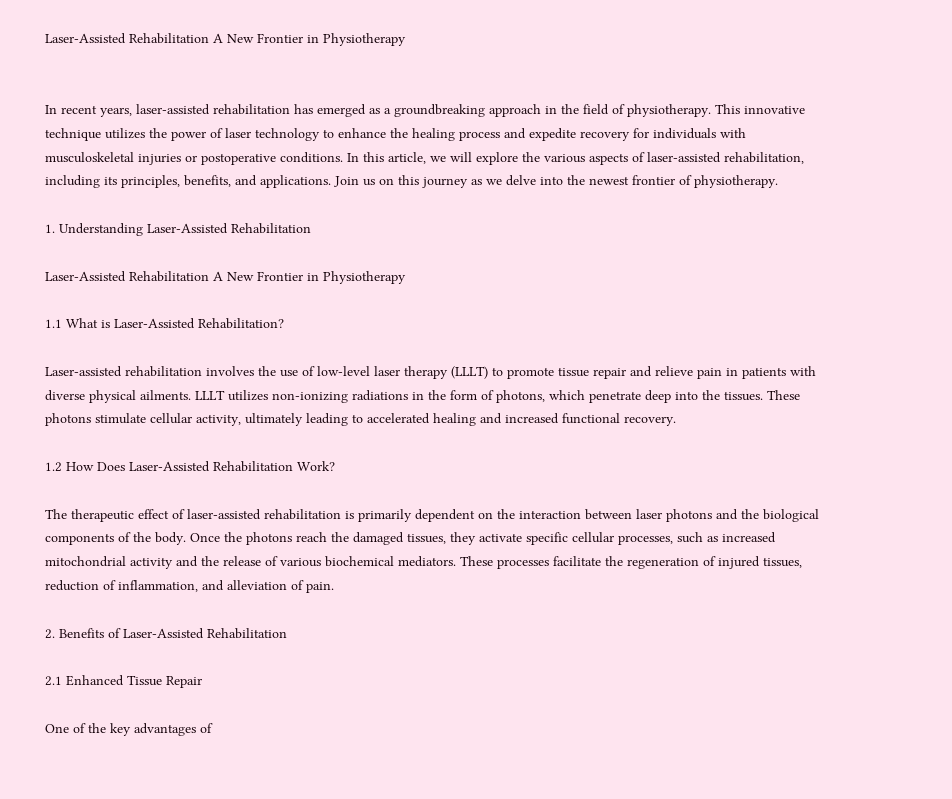Laser-Assisted Rehabilitation A New Frontier in Physiotherapy


In recent years, laser-assisted rehabilitation has emerged as a groundbreaking approach in the field of physiotherapy. This innovative technique utilizes the power of laser technology to enhance the healing process and expedite recovery for individuals with musculoskeletal injuries or postoperative conditions. In this article, we will explore the various aspects of laser-assisted rehabilitation, including its principles, benefits, and applications. Join us on this journey as we delve into the newest frontier of physiotherapy.

1. Understanding Laser-Assisted Rehabilitation

Laser-Assisted Rehabilitation A New Frontier in Physiotherapy

1.1 What is Laser-Assisted Rehabilitation?

Laser-assisted rehabilitation involves the use of low-level laser therapy (LLLT) to promote tissue repair and relieve pain in patients with diverse physical ailments. LLLT utilizes non-ionizing radiations in the form of photons, which penetrate deep into the tissues. These photons stimulate cellular activity, ultimately leading to accelerated healing and increased functional recovery.

1.2 How Does Laser-Assisted Rehabilitation Work?

The therapeutic effect of laser-assisted rehabilitation is primarily dependent on the interaction between laser photons and the biological components of the body. Once the photons reach the damaged tissues, they activate specific cellular processes, such as increased mitochondrial activity and the release of various biochemical mediators. These processes facilitate the regeneration of injured tissues, reduction of inflammation, and alleviation of pain.

2. Benefits of Laser-Assisted Rehabilitation

2.1 Enhanced Tissue Repair

One of the key advantages of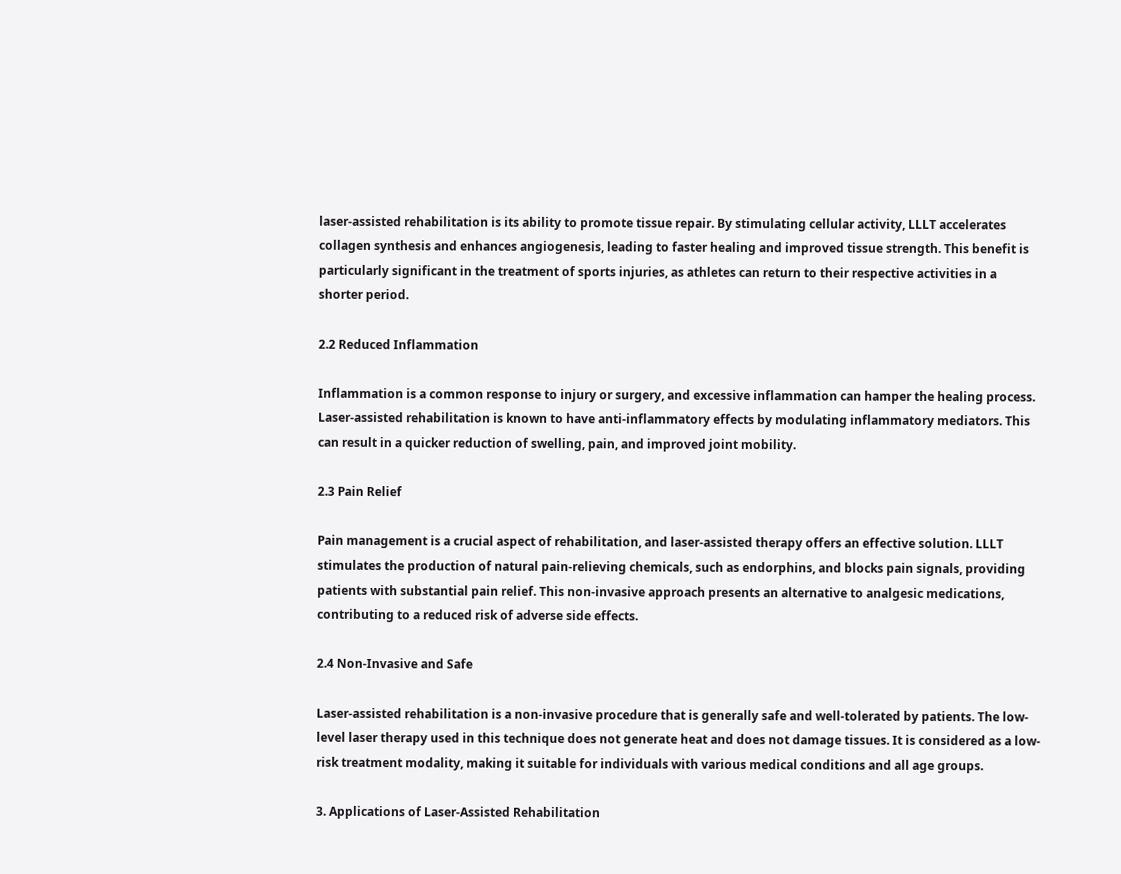laser-assisted rehabilitation is its ability to promote tissue repair. By stimulating cellular activity, LLLT accelerates collagen synthesis and enhances angiogenesis, leading to faster healing and improved tissue strength. This benefit is particularly significant in the treatment of sports injuries, as athletes can return to their respective activities in a shorter period.

2.2 Reduced Inflammation

Inflammation is a common response to injury or surgery, and excessive inflammation can hamper the healing process. Laser-assisted rehabilitation is known to have anti-inflammatory effects by modulating inflammatory mediators. This can result in a quicker reduction of swelling, pain, and improved joint mobility.

2.3 Pain Relief

Pain management is a crucial aspect of rehabilitation, and laser-assisted therapy offers an effective solution. LLLT stimulates the production of natural pain-relieving chemicals, such as endorphins, and blocks pain signals, providing patients with substantial pain relief. This non-invasive approach presents an alternative to analgesic medications, contributing to a reduced risk of adverse side effects.

2.4 Non-Invasive and Safe

Laser-assisted rehabilitation is a non-invasive procedure that is generally safe and well-tolerated by patients. The low-level laser therapy used in this technique does not generate heat and does not damage tissues. It is considered as a low-risk treatment modality, making it suitable for individuals with various medical conditions and all age groups.

3. Applications of Laser-Assisted Rehabilitation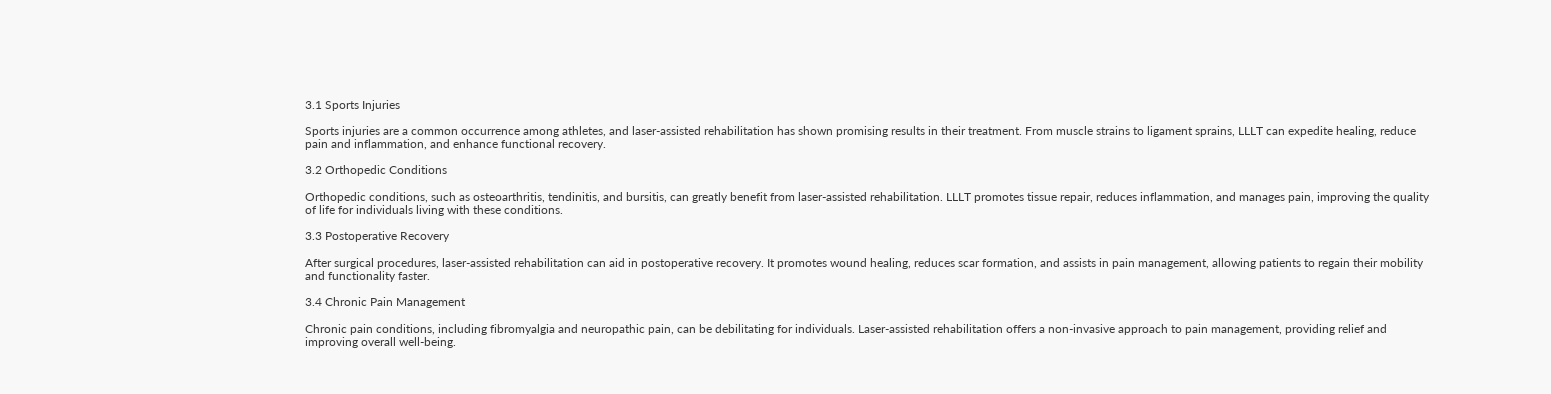3.1 Sports Injuries

Sports injuries are a common occurrence among athletes, and laser-assisted rehabilitation has shown promising results in their treatment. From muscle strains to ligament sprains, LLLT can expedite healing, reduce pain and inflammation, and enhance functional recovery.

3.2 Orthopedic Conditions

Orthopedic conditions, such as osteoarthritis, tendinitis, and bursitis, can greatly benefit from laser-assisted rehabilitation. LLLT promotes tissue repair, reduces inflammation, and manages pain, improving the quality of life for individuals living with these conditions.

3.3 Postoperative Recovery

After surgical procedures, laser-assisted rehabilitation can aid in postoperative recovery. It promotes wound healing, reduces scar formation, and assists in pain management, allowing patients to regain their mobility and functionality faster.

3.4 Chronic Pain Management

Chronic pain conditions, including fibromyalgia and neuropathic pain, can be debilitating for individuals. Laser-assisted rehabilitation offers a non-invasive approach to pain management, providing relief and improving overall well-being.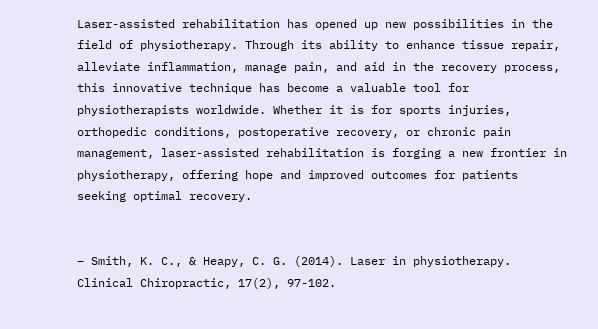Laser-assisted rehabilitation has opened up new possibilities in the field of physiotherapy. Through its ability to enhance tissue repair, alleviate inflammation, manage pain, and aid in the recovery process, this innovative technique has become a valuable tool for physiotherapists worldwide. Whether it is for sports injuries, orthopedic conditions, postoperative recovery, or chronic pain management, laser-assisted rehabilitation is forging a new frontier in physiotherapy, offering hope and improved outcomes for patients seeking optimal recovery.


– Smith, K. C., & Heapy, C. G. (2014). Laser in physiotherapy. Clinical Chiropractic, 17(2), 97-102.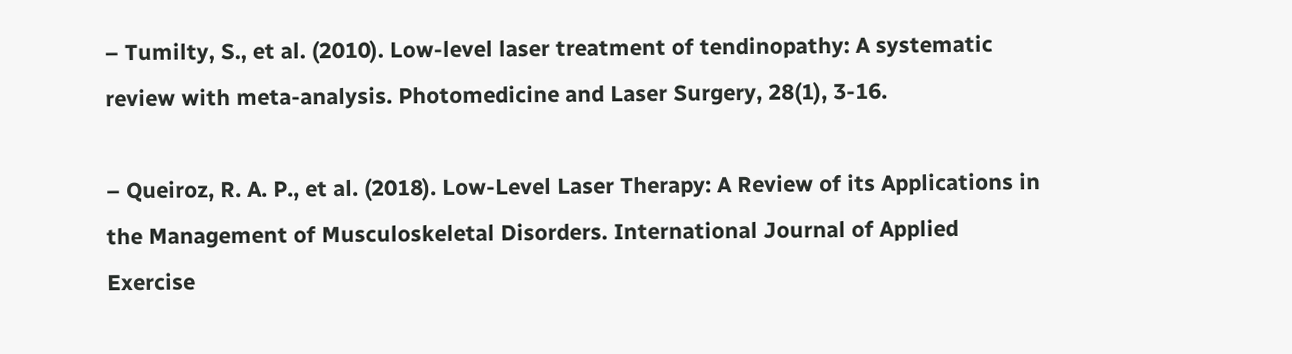– Tumilty, S., et al. (2010). Low-level laser treatment of tendinopathy: A systematic review with meta-analysis. Photomedicine and Laser Surgery, 28(1), 3-16.

– Queiroz, R. A. P., et al. (2018). Low-Level Laser Therapy: A Review of its Applications in the Management of Musculoskeletal Disorders. International Journal of Applied Exercise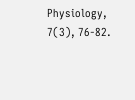Physiology, 7(3), 76-82.